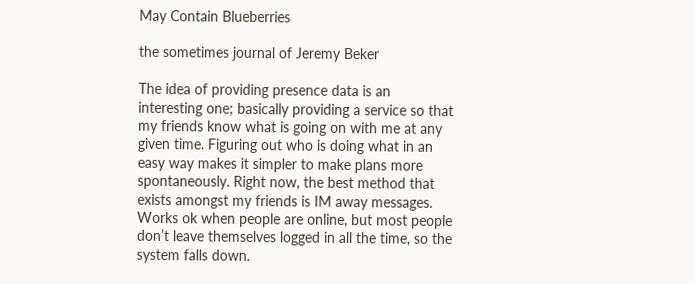May Contain Blueberries

the sometimes journal of Jeremy Beker

The idea of providing presence data is an interesting one; basically providing a service so that my friends know what is going on with me at any given time. Figuring out who is doing what in an easy way makes it simpler to make plans more spontaneously. Right now, the best method that exists amongst my friends is IM away messages. Works ok when people are online, but most people don’t leave themselves logged in all the time, so the system falls down.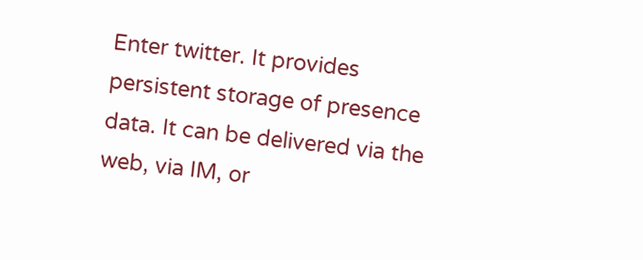Enter twitter. It provides persistent storage of presence data. It can be delivered via the web, via IM, or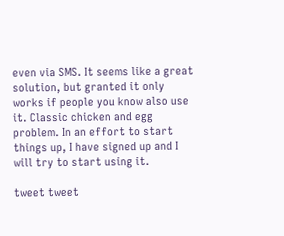even via SMS. It seems like a great solution, but granted it only works if people you know also use it. Classic chicken and egg problem. In an effort to start things up, I have signed up and I will try to start using it.

tweet tweet